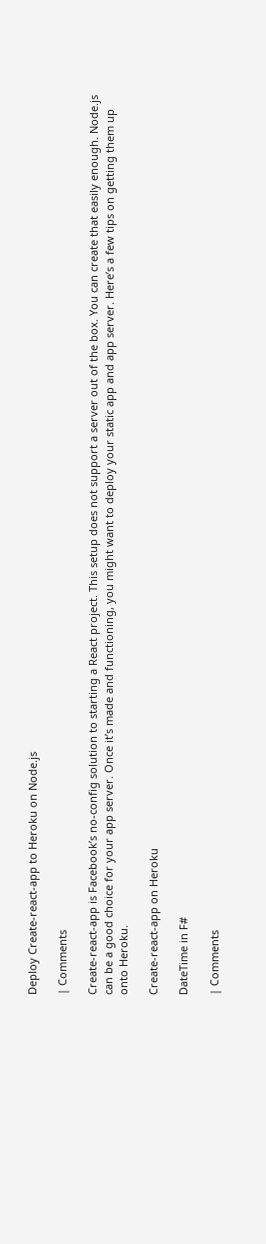Deploy Create-react-app to Heroku on Node.js

| Comments

Create-react-app is Facebook’s no-config solution to starting a React project. This setup does not support a server out of the box. You can create that easily enough. Node.js can be a good choice for your app server. Once it’s made and functioning, you might want to deploy your static app and app server. Here’s a few tips on getting them up onto Heroku.

Create-react-app on Heroku

DateTime in F#

| Comments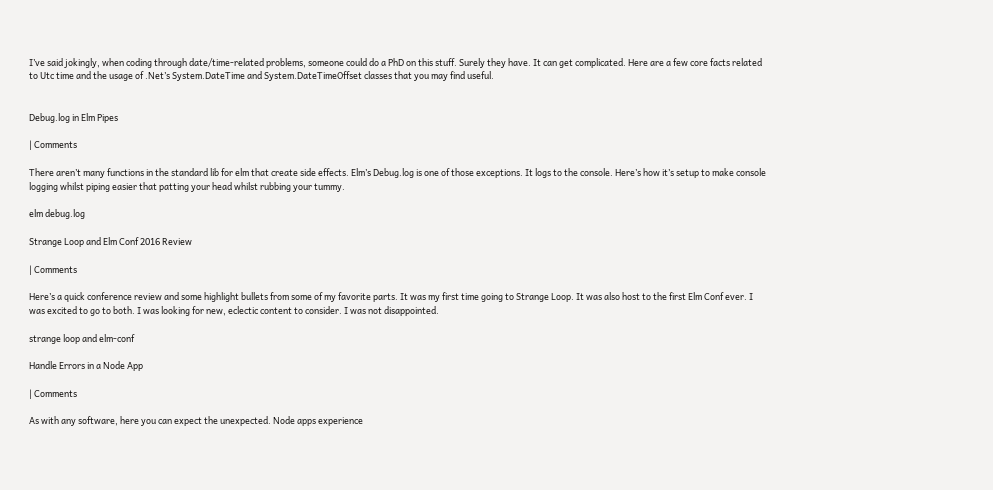I’ve said jokingly, when coding through date/time-related problems, someone could do a PhD on this stuff. Surely they have. It can get complicated. Here are a few core facts related to Utc time and the usage of .Net’s System.DateTime and System.DateTimeOffset classes that you may find useful.


Debug.log in Elm Pipes

| Comments

There aren’t many functions in the standard lib for elm that create side effects. Elm’s Debug.log is one of those exceptions. It logs to the console. Here’s how it’s setup to make console logging whilst piping easier that patting your head whilst rubbing your tummy.

elm debug.log

Strange Loop and Elm Conf 2016 Review

| Comments

Here’s a quick conference review and some highlight bullets from some of my favorite parts. It was my first time going to Strange Loop. It was also host to the first Elm Conf ever. I was excited to go to both. I was looking for new, eclectic content to consider. I was not disappointed.

strange loop and elm-conf

Handle Errors in a Node App

| Comments

As with any software, here you can expect the unexpected. Node apps experience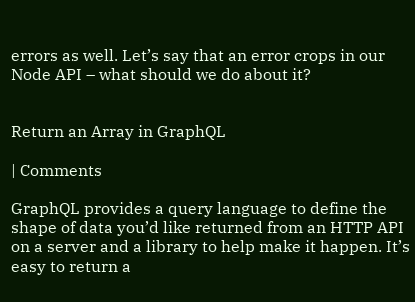errors as well. Let’s say that an error crops in our Node API – what should we do about it?


Return an Array in GraphQL

| Comments

GraphQL provides a query language to define the shape of data you’d like returned from an HTTP API on a server and a library to help make it happen. It’s easy to return a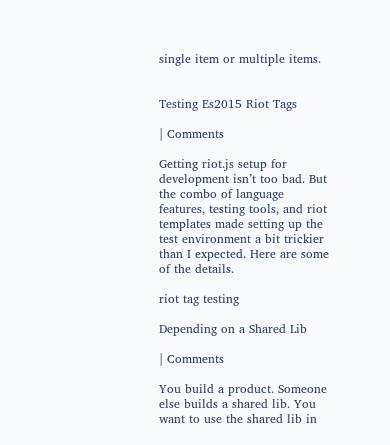single item or multiple items.


Testing Es2015 Riot Tags

| Comments

Getting riot.js setup for development isn’t too bad. But the combo of language features, testing tools, and riot templates made setting up the test environment a bit trickier than I expected. Here are some of the details.

riot tag testing

Depending on a Shared Lib

| Comments

You build a product. Someone else builds a shared lib. You want to use the shared lib in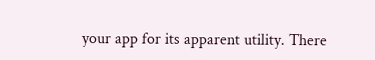your app for its apparent utility. There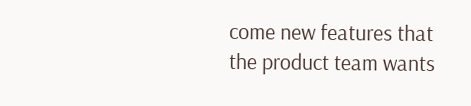come new features that the product team wants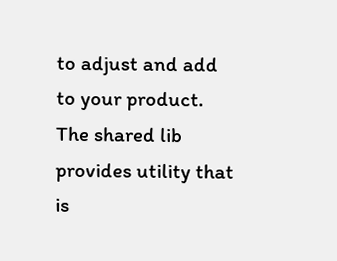to adjust and add to your product. The shared lib provides utility that is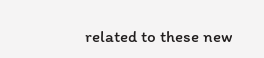related to these new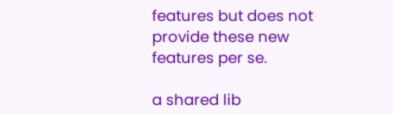features but does not provide these new features per se.

a shared lib